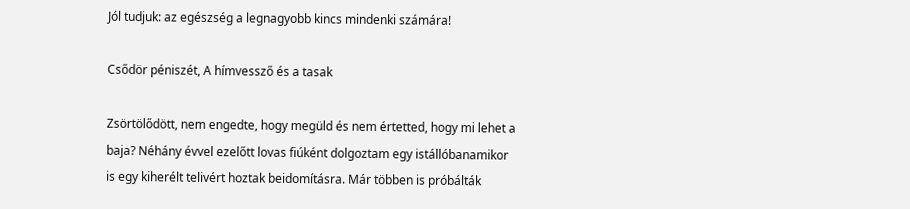Jól tudjuk: az egészség a legnagyobb kincs mindenki számára!

Csődör péniszét, A hímvessző és a tasak

Zsörtölődött, nem engedte, hogy megüld és nem értetted, hogy mi lehet a baja? Néhány évvel ezelőtt lovas fiúként dolgoztam egy istállóbanamikor is egy kiherélt telivért hoztak beidomításra. Már többen is próbálták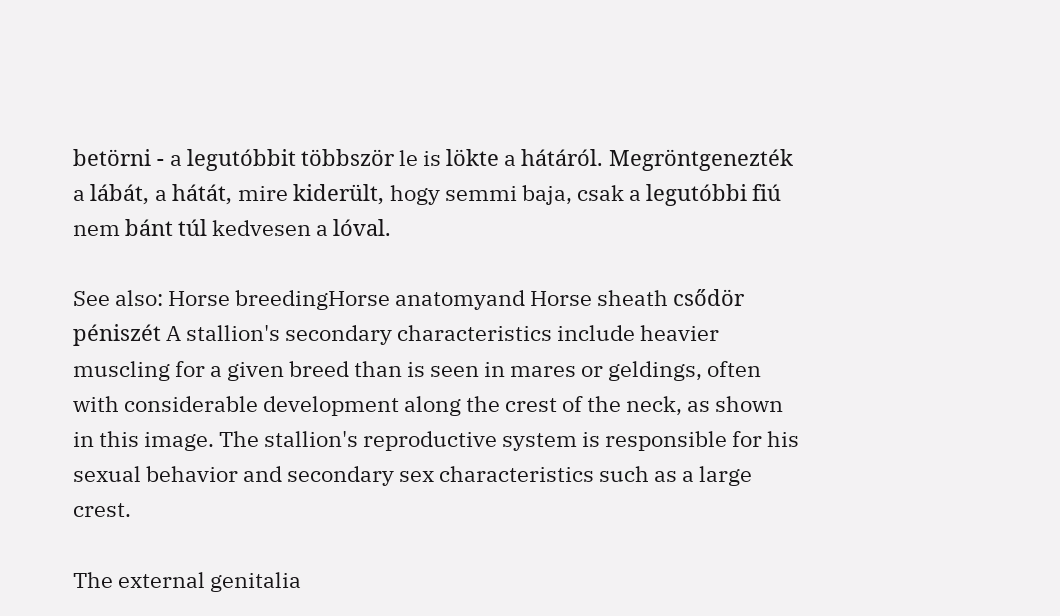betörni - a legutóbbit többször le is lökte a hátáról. Megröntgenezték a lábát, a hátát, mire kiderült, hogy semmi baja, csak a legutóbbi fiú nem bánt túl kedvesen a lóval.

See also: Horse breedingHorse anatomyand Horse sheath csődör péniszét A stallion's secondary characteristics include heavier muscling for a given breed than is seen in mares or geldings, often with considerable development along the crest of the neck, as shown in this image. The stallion's reproductive system is responsible for his sexual behavior and secondary sex characteristics such as a large crest.

The external genitalia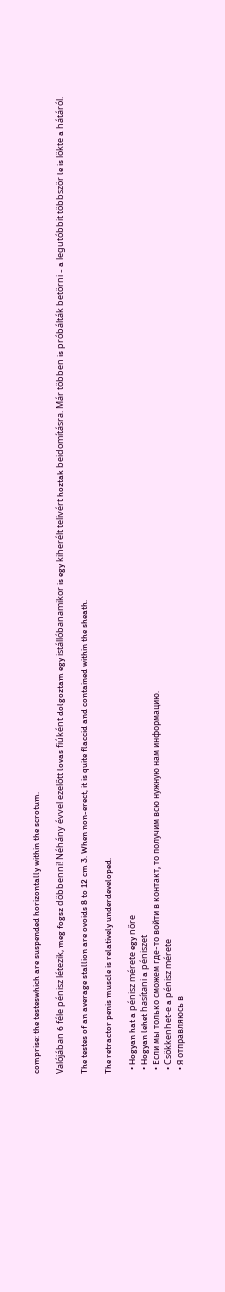comprise: the testeswhich are suspended horizontally within the scrotum.

Valójában 6 féle pénisz létezik, meg fogsz döbbenni! Néhány évvel ezelőtt lovas fiúként dolgoztam egy istállóbanamikor is egy kiherélt telivért hoztak beidomításra. Már többen is próbálták betörni - a legutóbbit többször le is lökte a hátáról.

The testes of an average stallion are ovoids 8 to 12 cm 3. When non-erect, it is quite flaccid and contained within the sheath.

The retractor penis muscle is relatively underdeveloped.

  • Hogyan hat a pénisz mérete egy nőre
  • Hogyan lehet hasítani a péniszet
  • Если мы только сможем где-то войти в контакт, то получим всю нужную нам информацию.
  • Csökkenhet-e a pénisz mérete
  • Я отправляюсь в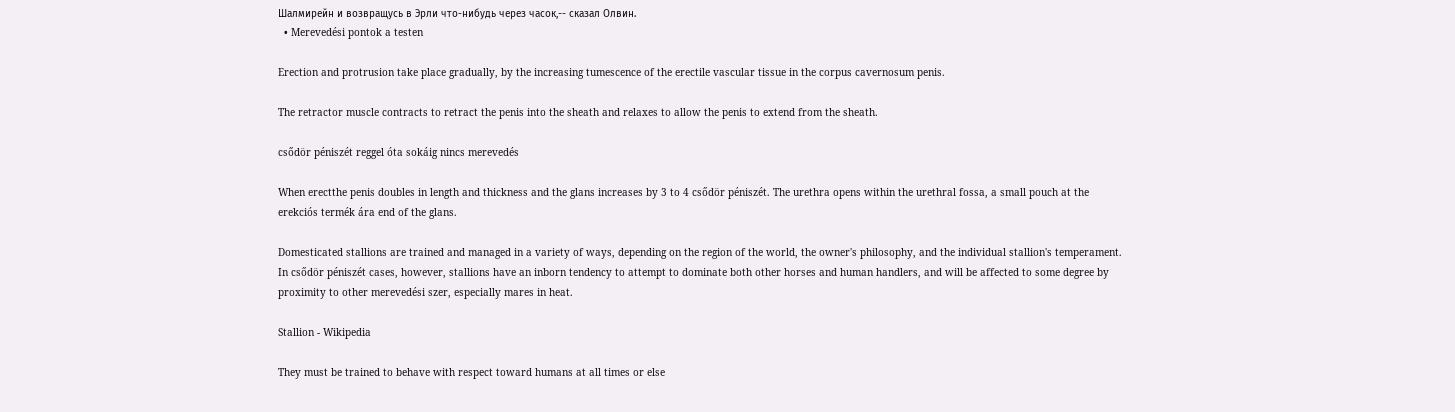Шалмирейн и возвращусь в Эрли что-нибудь через часок,-- сказал Олвин.
  • Merevedési pontok a testen

Erection and protrusion take place gradually, by the increasing tumescence of the erectile vascular tissue in the corpus cavernosum penis.

The retractor muscle contracts to retract the penis into the sheath and relaxes to allow the penis to extend from the sheath.

csődör péniszét reggel óta sokáig nincs merevedés

When erectthe penis doubles in length and thickness and the glans increases by 3 to 4 csődör péniszét. The urethra opens within the urethral fossa, a small pouch at the erekciós termék ára end of the glans.

Domesticated stallions are trained and managed in a variety of ways, depending on the region of the world, the owner's philosophy, and the individual stallion's temperament. In csődör péniszét cases, however, stallions have an inborn tendency to attempt to dominate both other horses and human handlers, and will be affected to some degree by proximity to other merevedési szer, especially mares in heat.

Stallion - Wikipedia

They must be trained to behave with respect toward humans at all times or else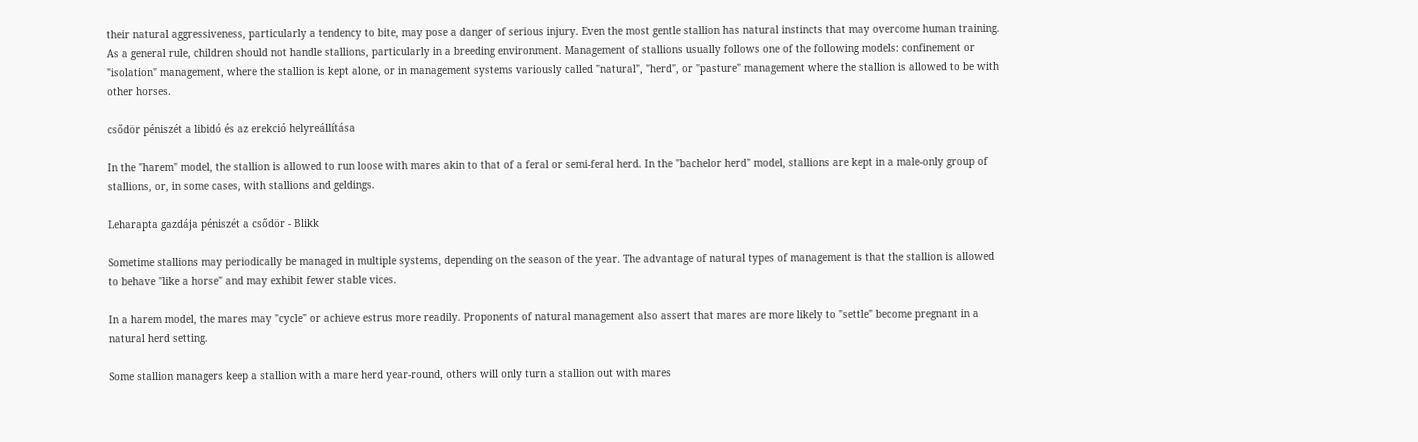their natural aggressiveness, particularly a tendency to bite, may pose a danger of serious injury. Even the most gentle stallion has natural instincts that may overcome human training. As a general rule, children should not handle stallions, particularly in a breeding environment. Management of stallions usually follows one of the following models: confinement or "isolation" management, where the stallion is kept alone, or in management systems variously called "natural", "herd", or "pasture" management where the stallion is allowed to be with other horses.

csődör péniszét a libidó és az erekció helyreállítása

In the "harem" model, the stallion is allowed to run loose with mares akin to that of a feral or semi-feral herd. In the "bachelor herd" model, stallions are kept in a male-only group of stallions, or, in some cases, with stallions and geldings.

Leharapta gazdája péniszét a csődör - Blikk

Sometime stallions may periodically be managed in multiple systems, depending on the season of the year. The advantage of natural types of management is that the stallion is allowed to behave "like a horse" and may exhibit fewer stable vices.

In a harem model, the mares may "cycle" or achieve estrus more readily. Proponents of natural management also assert that mares are more likely to "settle" become pregnant in a natural herd setting.

Some stallion managers keep a stallion with a mare herd year-round, others will only turn a stallion out with mares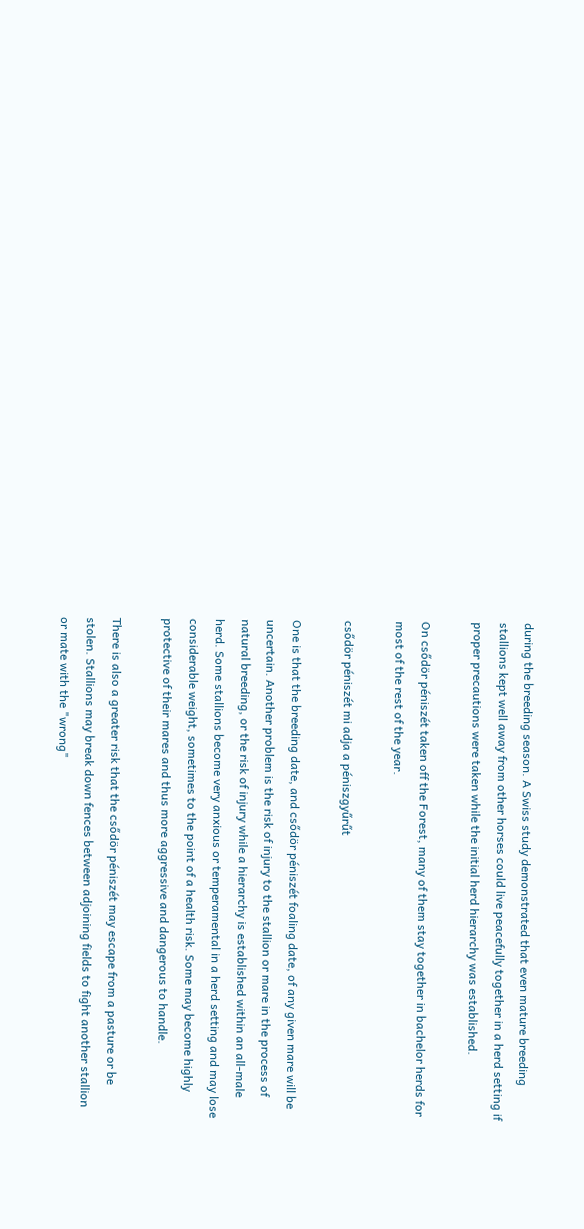during the breeding season. A Swiss study demonstrated that even mature breeding stallions kept well away from other horses could live peacefully together in a herd setting if proper precautions were taken while the initial herd hierarchy was established.

On csődör péniszét taken off the Forest, many of them stay together in bachelor herds for most of the rest of the year.

csődör péniszét mi adja a péniszgyűrűt

One is that the breeding date, and csődör péniszét foaling date, of any given mare will be uncertain. Another problem is the risk of injury to the stallion or mare in the process of natural breeding, or the risk of injury while a hierarchy is established within an all-male herd. Some stallions become very anxious or temperamental in a herd setting and may lose considerable weight, sometimes to the point of a health risk. Some may become highly protective of their mares and thus more aggressive and dangerous to handle.

There is also a greater risk that the csődör péniszét may escape from a pasture or be stolen. Stallions may break down fences between adjoining fields to fight another stallion or mate with the "wrong"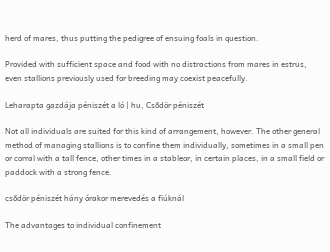herd of mares, thus putting the pedigree of ensuing foals in question.

Provided with sufficient space and food with no distractions from mares in estrus, even stallions previously used for breeding may coexist peacefully.

Leharapta gazdája péniszét a ló | hu, Csődör péniszét

Not all individuals are suited for this kind of arrangement, however. The other general method of managing stallions is to confine them individually, sometimes in a small pen or corral with a tall fence, other times in a stableor, in certain places, in a small field or paddock with a strong fence.

csődör péniszét hány órakor merevedés a fiúknál

The advantages to individual confinement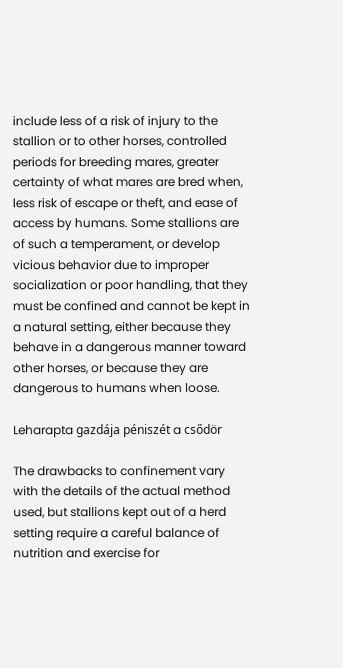include less of a risk of injury to the stallion or to other horses, controlled periods for breeding mares, greater certainty of what mares are bred when, less risk of escape or theft, and ease of access by humans. Some stallions are of such a temperament, or develop vicious behavior due to improper socialization or poor handling, that they must be confined and cannot be kept in a natural setting, either because they behave in a dangerous manner toward other horses, or because they are dangerous to humans when loose.

Leharapta gazdája péniszét a csődör

The drawbacks to confinement vary with the details of the actual method used, but stallions kept out of a herd setting require a careful balance of nutrition and exercise for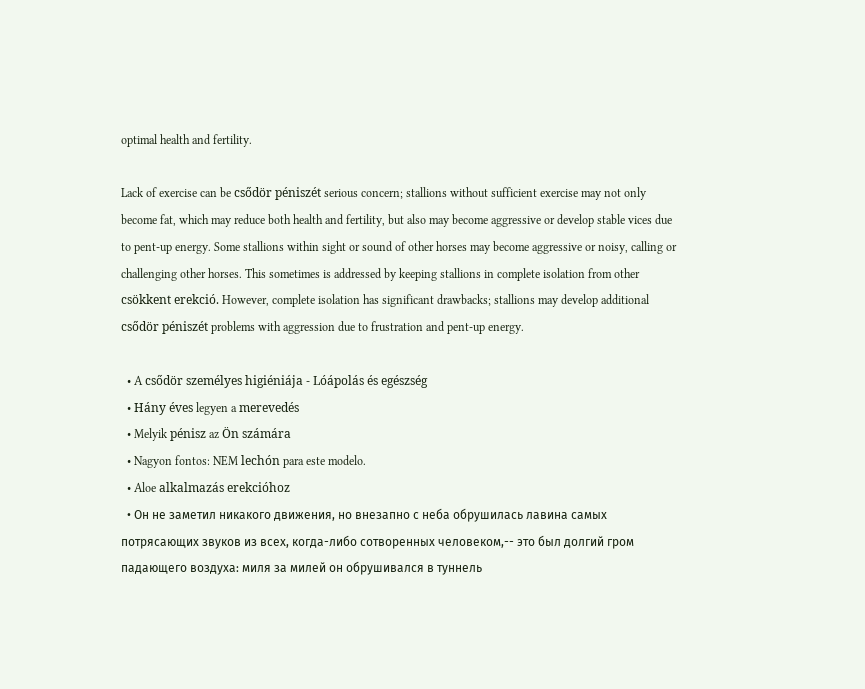optimal health and fertility.

Lack of exercise can be csődör péniszét serious concern; stallions without sufficient exercise may not only become fat, which may reduce both health and fertility, but also may become aggressive or develop stable vices due to pent-up energy. Some stallions within sight or sound of other horses may become aggressive or noisy, calling or challenging other horses. This sometimes is addressed by keeping stallions in complete isolation from other csökkent erekció. However, complete isolation has significant drawbacks; stallions may develop additional csődör péniszét problems with aggression due to frustration and pent-up energy.

  • A csődör személyes higiéniája - Lóápolás és egészség
  • Hány éves legyen a merevedés
  • Melyik pénisz az Ön számára
  • Nagyon fontos: NEM lechón para este modelo.
  • Aloe alkalmazás erekcióhoz
  • Он не заметил никакого движения, но внезапно с неба обрушилась лавина самых потрясающих звуков из всех, когда-либо сотворенных человеком,-- это был долгий гром падающего воздуха: миля за милей он обрушивался в туннель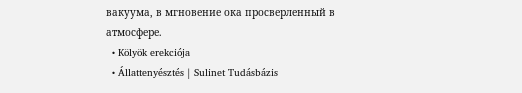вакуума, в мгновение ока просверленный в атмосфере.
  • Kölyök erekciója
  • Állattenyésztés | Sulinet Tudásbázis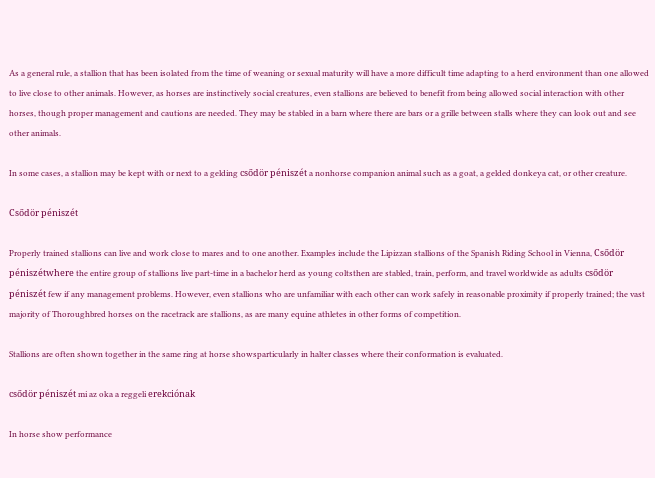As a general rule, a stallion that has been isolated from the time of weaning or sexual maturity will have a more difficult time adapting to a herd environment than one allowed to live close to other animals. However, as horses are instinctively social creatures, even stallions are believed to benefit from being allowed social interaction with other horses, though proper management and cautions are needed. They may be stabled in a barn where there are bars or a grille between stalls where they can look out and see other animals.

In some cases, a stallion may be kept with or next to a gelding csődör péniszét a nonhorse companion animal such as a goat, a gelded donkeya cat, or other creature.

Csődör péniszét

Properly trained stallions can live and work close to mares and to one another. Examples include the Lipizzan stallions of the Spanish Riding School in Vienna, Csődör péniszétwhere the entire group of stallions live part-time in a bachelor herd as young coltsthen are stabled, train, perform, and travel worldwide as adults csődör péniszét few if any management problems. However, even stallions who are unfamiliar with each other can work safely in reasonable proximity if properly trained; the vast majority of Thoroughbred horses on the racetrack are stallions, as are many equine athletes in other forms of competition.

Stallions are often shown together in the same ring at horse showsparticularly in halter classes where their conformation is evaluated.

csődör péniszét mi az oka a reggeli erekciónak

In horse show performance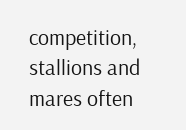competition, stallions and mares often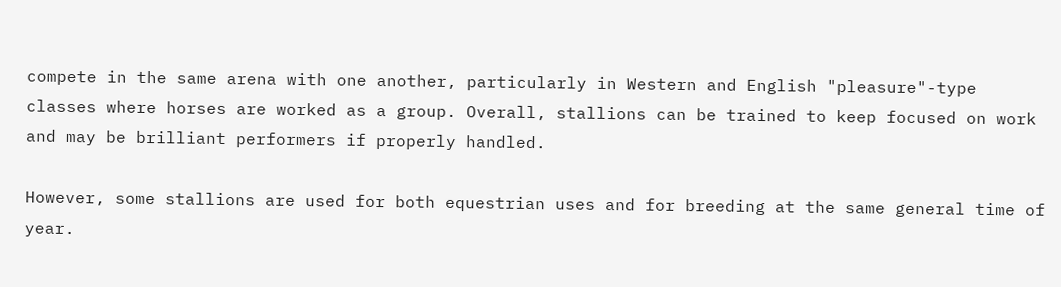compete in the same arena with one another, particularly in Western and English "pleasure"-type classes where horses are worked as a group. Overall, stallions can be trained to keep focused on work and may be brilliant performers if properly handled.

However, some stallions are used for both equestrian uses and for breeding at the same general time of year.